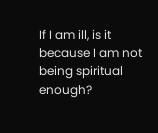If I am ill, is it because I am not being spiritual enough?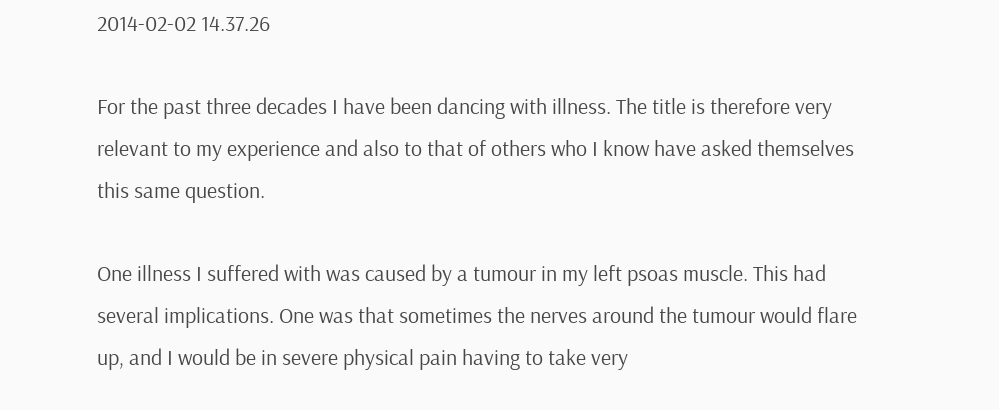2014-02-02 14.37.26

For the past three decades I have been dancing with illness. The title is therefore very relevant to my experience and also to that of others who I know have asked themselves this same question.

One illness I suffered with was caused by a tumour in my left psoas muscle. This had several implications. One was that sometimes the nerves around the tumour would flare up, and I would be in severe physical pain having to take very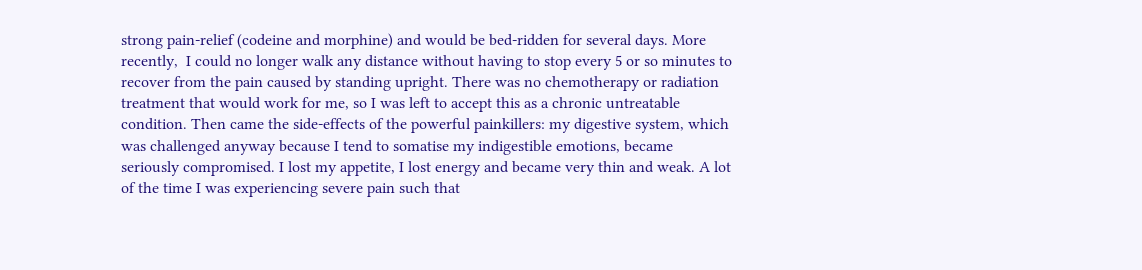strong pain-relief (codeine and morphine) and would be bed-ridden for several days. More recently,  I could no longer walk any distance without having to stop every 5 or so minutes to recover from the pain caused by standing upright. There was no chemotherapy or radiation treatment that would work for me, so I was left to accept this as a chronic untreatable condition. Then came the side-effects of the powerful painkillers: my digestive system, which was challenged anyway because I tend to somatise my indigestible emotions, became seriously compromised. I lost my appetite, I lost energy and became very thin and weak. A lot of the time I was experiencing severe pain such that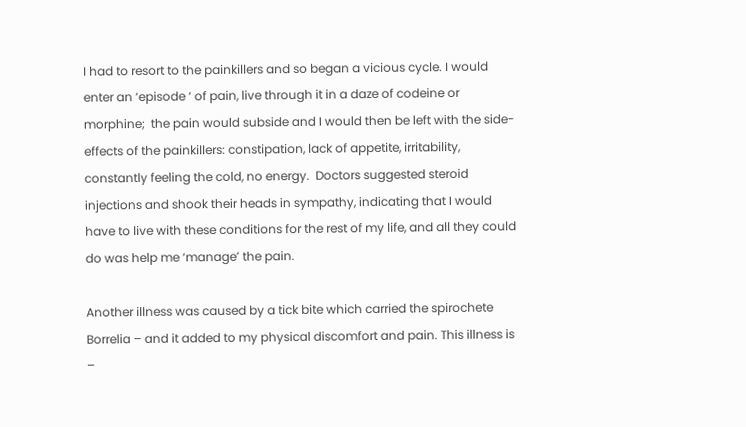I had to resort to the painkillers and so began a vicious cycle. I would enter an ‘episode ‘ of pain, live through it in a daze of codeine or morphine;  the pain would subside and I would then be left with the side-effects of the painkillers: constipation, lack of appetite, irritability, constantly feeling the cold, no energy.  Doctors suggested steroid injections and shook their heads in sympathy, indicating that I would have to live with these conditions for the rest of my life, and all they could do was help me ‘manage’ the pain.

Another illness was caused by a tick bite which carried the spirochete Borrelia – and it added to my physical discomfort and pain. This illness is –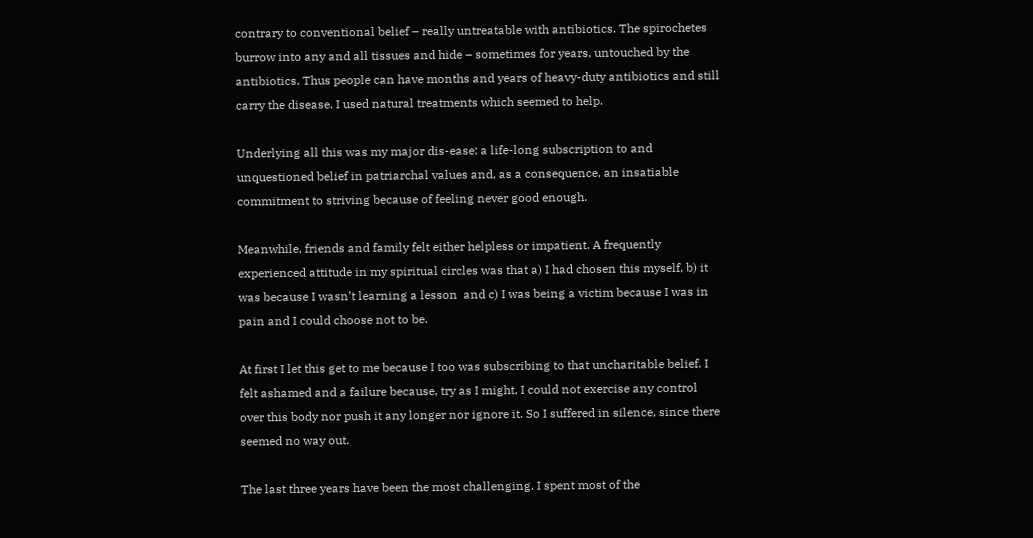contrary to conventional belief – really untreatable with antibiotics. The spirochetes burrow into any and all tissues and hide – sometimes for years, untouched by the antibiotics. Thus people can have months and years of heavy-duty antibiotics and still carry the disease. I used natural treatments which seemed to help.

Underlying all this was my major dis-ease: a life-long subscription to and unquestioned belief in patriarchal values and, as a consequence, an insatiable commitment to striving because of feeling never good enough.

Meanwhile, friends and family felt either helpless or impatient. A frequently experienced attitude in my spiritual circles was that a) I had chosen this myself, b) it was because I wasn’t learning a lesson  and c) I was being a victim because I was in pain and I could choose not to be.

At first I let this get to me because I too was subscribing to that uncharitable belief. I felt ashamed and a failure because, try as I might, I could not exercise any control over this body nor push it any longer nor ignore it. So I suffered in silence, since there seemed no way out.

The last three years have been the most challenging. I spent most of the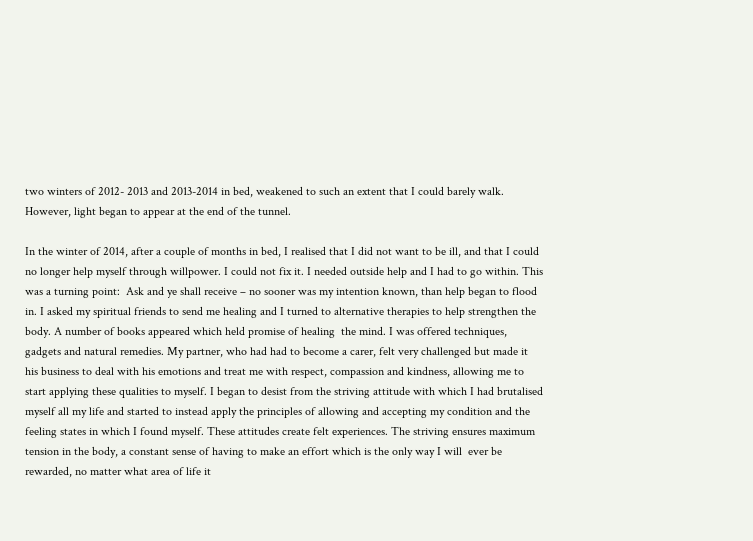two winters of 2012- 2013 and 2013-2014 in bed, weakened to such an extent that I could barely walk. However, light began to appear at the end of the tunnel.

In the winter of 2014, after a couple of months in bed, I realised that I did not want to be ill, and that I could no longer help myself through willpower. I could not fix it. I needed outside help and I had to go within. This was a turning point:  Ask and ye shall receive – no sooner was my intention known, than help began to flood in. I asked my spiritual friends to send me healing and I turned to alternative therapies to help strengthen the body. A number of books appeared which held promise of healing  the mind. I was offered techniques, gadgets and natural remedies. My partner, who had had to become a carer, felt very challenged but made it his business to deal with his emotions and treat me with respect, compassion and kindness, allowing me to start applying these qualities to myself. I began to desist from the striving attitude with which I had brutalised myself all my life and started to instead apply the principles of allowing and accepting my condition and the feeling states in which I found myself. These attitudes create felt experiences. The striving ensures maximum tension in the body, a constant sense of having to make an effort which is the only way I will  ever be rewarded, no matter what area of life it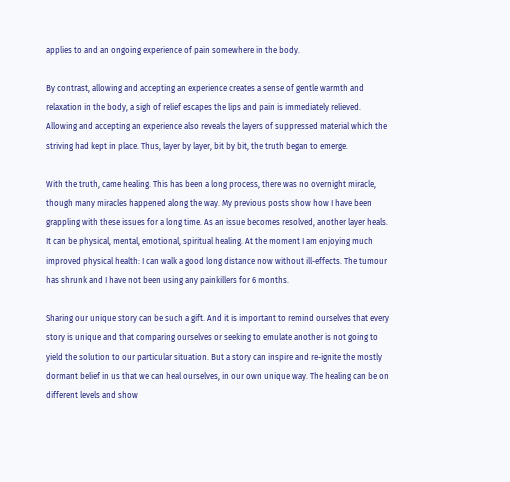applies to and an ongoing experience of pain somewhere in the body.

By contrast, allowing and accepting an experience creates a sense of gentle warmth and relaxation in the body, a sigh of relief escapes the lips and pain is immediately relieved. Allowing and accepting an experience also reveals the layers of suppressed material which the striving had kept in place. Thus, layer by layer, bit by bit, the truth began to emerge.

With the truth, came healing. This has been a long process, there was no overnight miracle, though many miracles happened along the way. My previous posts show how I have been grappling with these issues for a long time. As an issue becomes resolved, another layer heals. It can be physical, mental, emotional, spiritual healing. At the moment I am enjoying much improved physical health: I can walk a good long distance now without ill-effects. The tumour has shrunk and I have not been using any painkillers for 6 months.

Sharing our unique story can be such a gift. And it is important to remind ourselves that every story is unique and that comparing ourselves or seeking to emulate another is not going to yield the solution to our particular situation. But a story can inspire and re-ignite the mostly dormant belief in us that we can heal ourselves, in our own unique way. The healing can be on different levels and show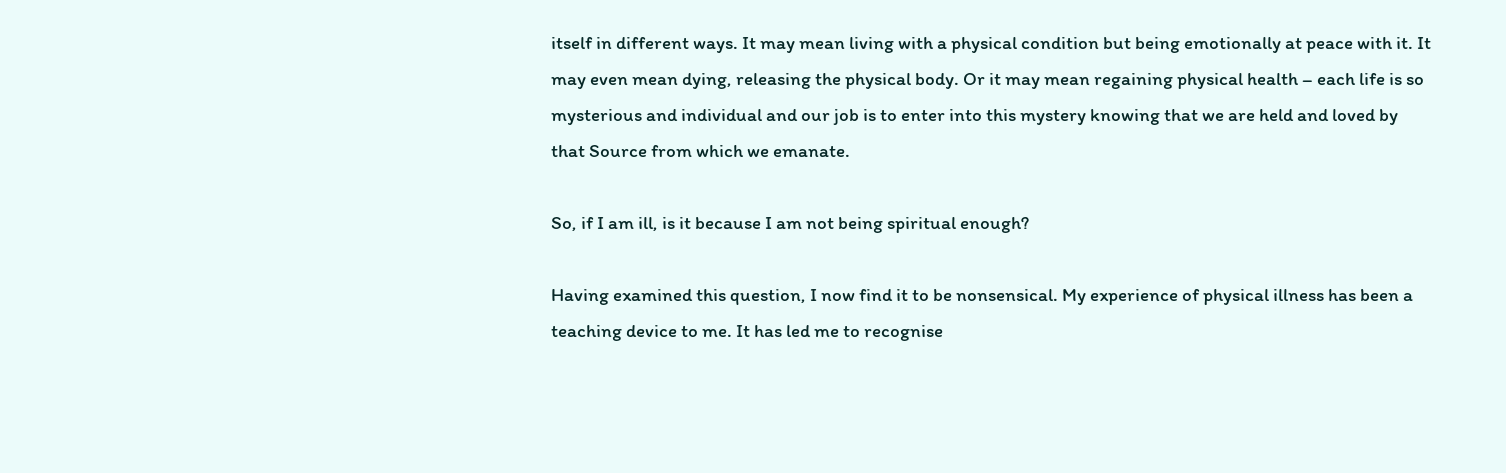itself in different ways. It may mean living with a physical condition but being emotionally at peace with it. It may even mean dying, releasing the physical body. Or it may mean regaining physical health – each life is so mysterious and individual and our job is to enter into this mystery knowing that we are held and loved by that Source from which we emanate.

So, if I am ill, is it because I am not being spiritual enough?

Having examined this question, I now find it to be nonsensical. My experience of physical illness has been a teaching device to me. It has led me to recognise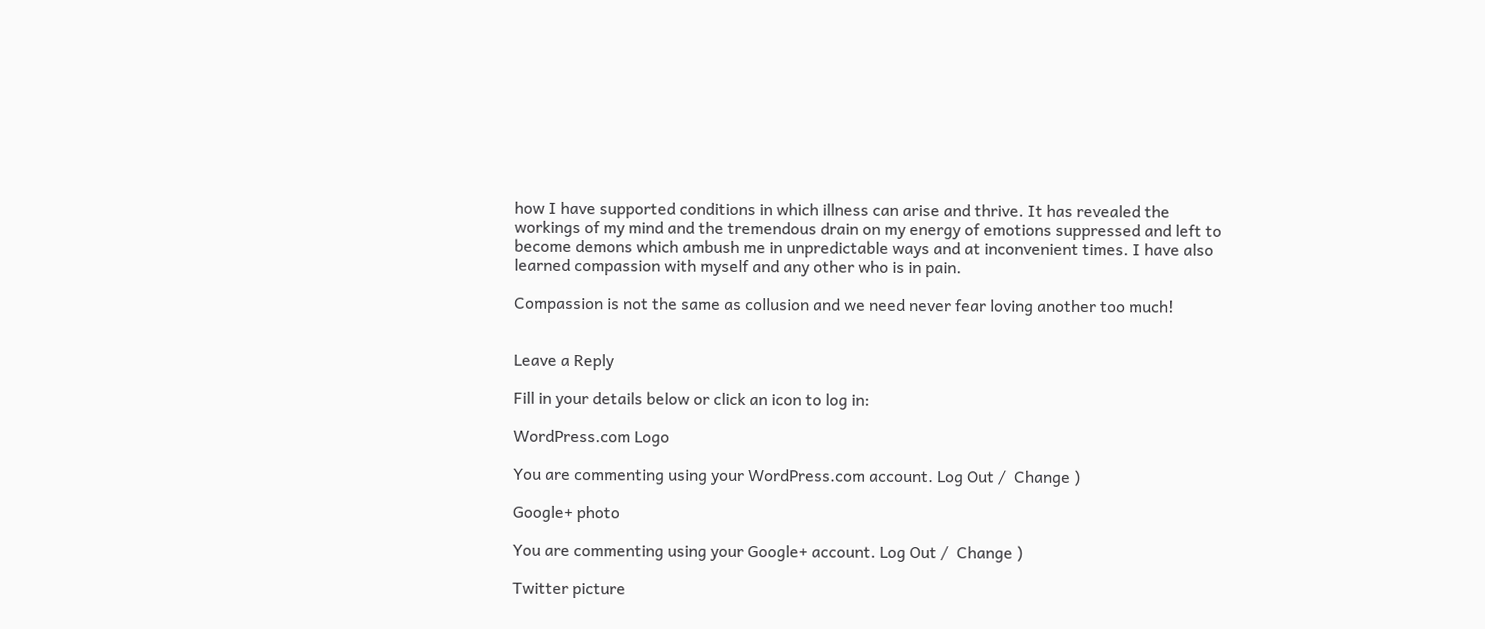how I have supported conditions in which illness can arise and thrive. It has revealed the workings of my mind and the tremendous drain on my energy of emotions suppressed and left to become demons which ambush me in unpredictable ways and at inconvenient times. I have also learned compassion with myself and any other who is in pain.

Compassion is not the same as collusion and we need never fear loving another too much!


Leave a Reply

Fill in your details below or click an icon to log in:

WordPress.com Logo

You are commenting using your WordPress.com account. Log Out /  Change )

Google+ photo

You are commenting using your Google+ account. Log Out /  Change )

Twitter picture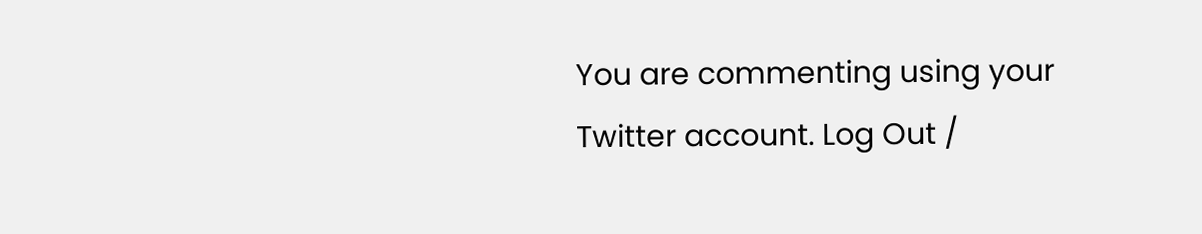You are commenting using your Twitter account. Log Out /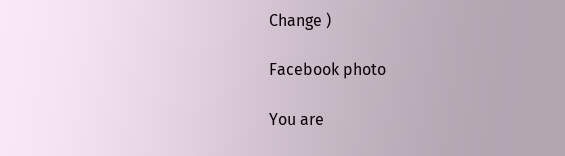Change )

Facebook photo

You are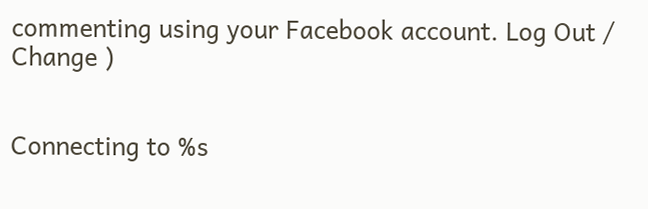commenting using your Facebook account. Log Out /  Change )


Connecting to %s